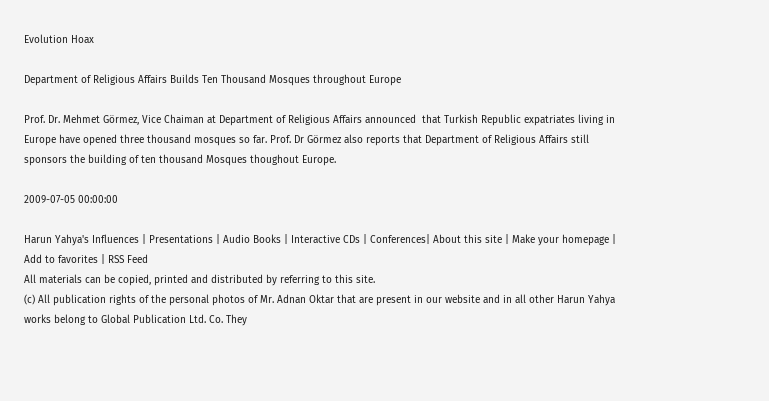Evolution Hoax

Department of Religious Affairs Builds Ten Thousand Mosques throughout Europe

Prof. Dr. Mehmet Görmez, Vice Chaiman at Department of Religious Affairs announced  that Turkish Republic expatriates living in Europe have opened three thousand mosques so far. Prof. Dr Görmez also reports that Department of Religious Affairs still sponsors the building of ten thousand Mosques thoughout Europe.

2009-07-05 00:00:00

Harun Yahya's Influences | Presentations | Audio Books | Interactive CDs | Conferences| About this site | Make your homepage | Add to favorites | RSS Feed
All materials can be copied, printed and distributed by referring to this site.
(c) All publication rights of the personal photos of Mr. Adnan Oktar that are present in our website and in all other Harun Yahya works belong to Global Publication Ltd. Co. They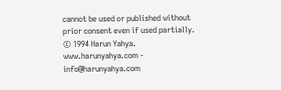cannot be used or published without prior consent even if used partially.
© 1994 Harun Yahya. www.harunyahya.com - info@harunyahya.com